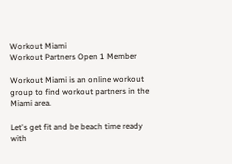Workout Miami
Workout Partners Open 1 Member

Workout Miami is an online workout group to find workout partners in the Miami area.

Let's get fit and be beach time ready with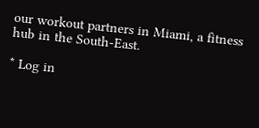our workout partners in Miami, a fitness hub in the South-East.

* Log in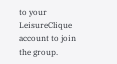to your LeisureClique account to join the group.